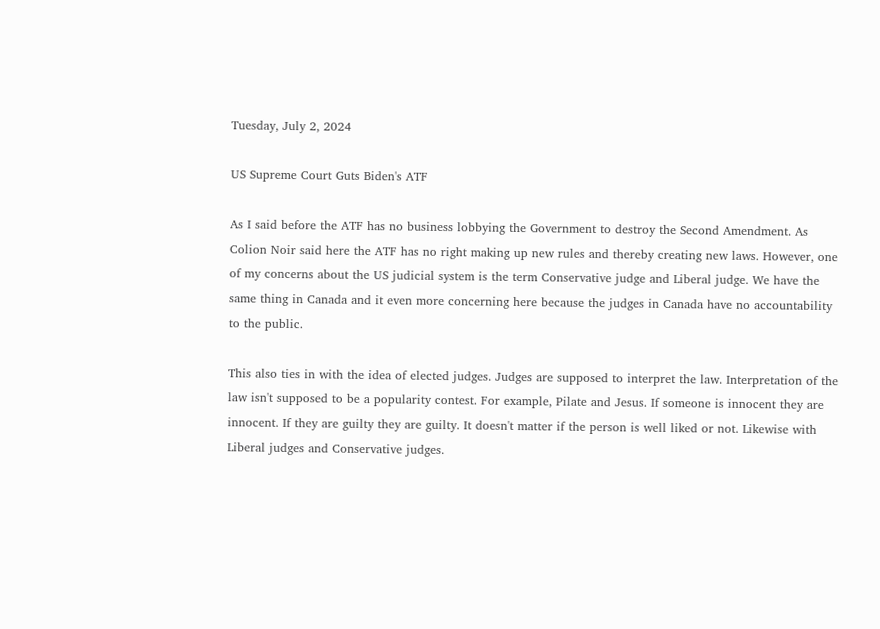Tuesday, July 2, 2024

US Supreme Court Guts Biden's ATF

As I said before the ATF has no business lobbying the Government to destroy the Second Amendment. As Colion Noir said here the ATF has no right making up new rules and thereby creating new laws. However, one of my concerns about the US judicial system is the term Conservative judge and Liberal judge. We have the same thing in Canada and it even more concerning here because the judges in Canada have no accountability to the public.

This also ties in with the idea of elected judges. Judges are supposed to interpret the law. Interpretation of the law isn't supposed to be a popularity contest. For example, Pilate and Jesus. If someone is innocent they are innocent. If they are guilty they are guilty. It doesn't matter if the person is well liked or not. Likewise with Liberal judges and Conservative judges.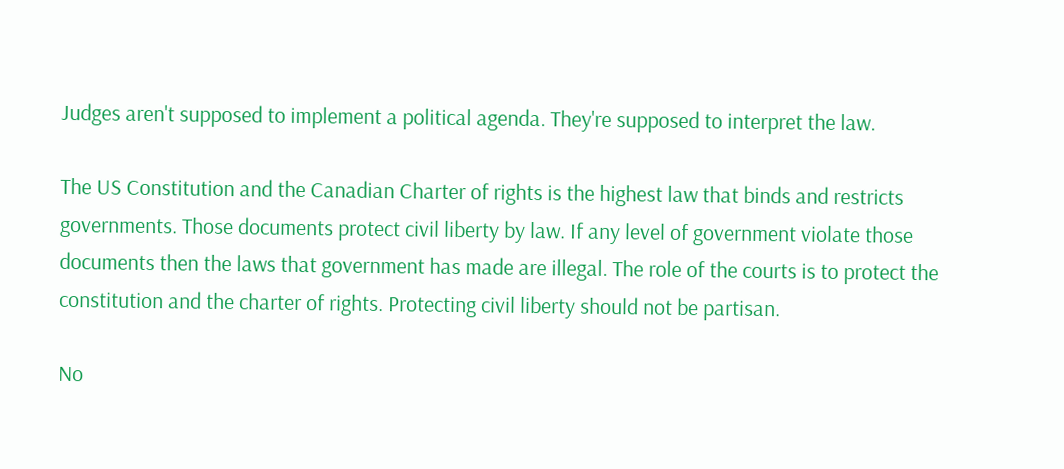Judges aren't supposed to implement a political agenda. They're supposed to interpret the law.

The US Constitution and the Canadian Charter of rights is the highest law that binds and restricts governments. Those documents protect civil liberty by law. If any level of government violate those documents then the laws that government has made are illegal. The role of the courts is to protect the constitution and the charter of rights. Protecting civil liberty should not be partisan.

No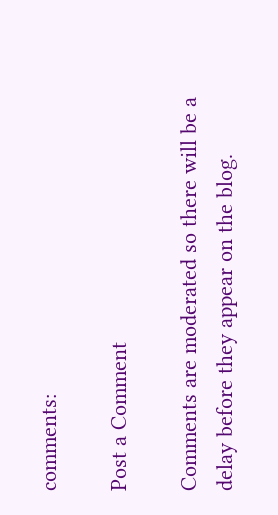comments:

Post a Comment

Comments are moderated so there will be a delay before they appear on the blog.